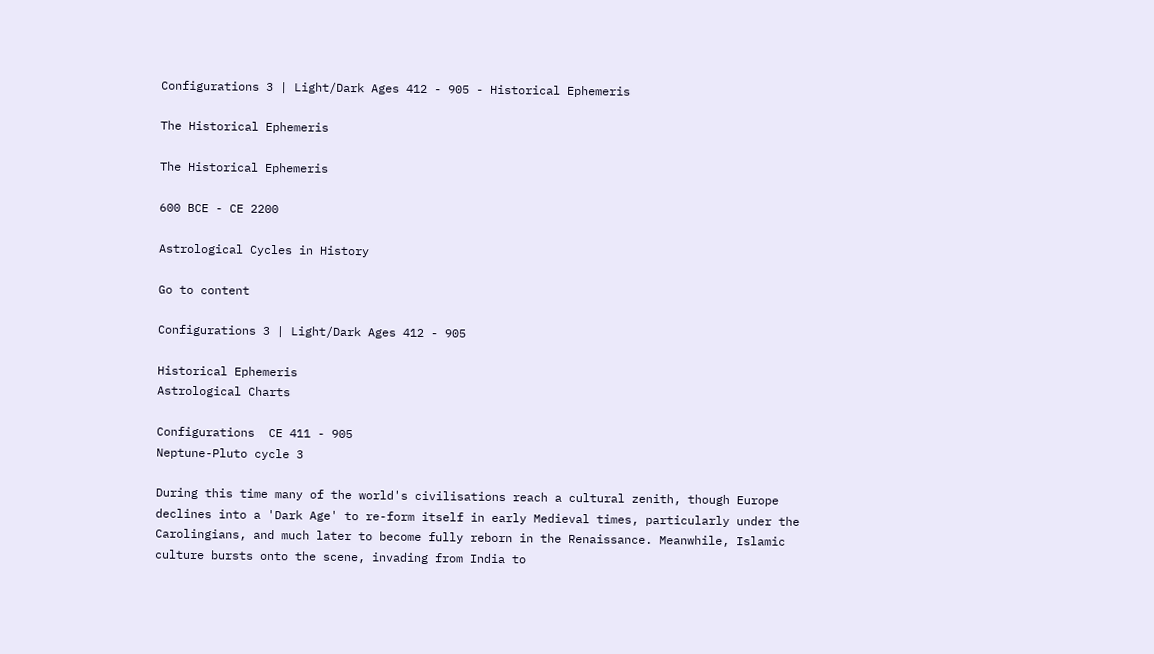Configurations 3 | Light/Dark Ages 412 - 905 - Historical Ephemeris

The Historical Ephemeris

The Historical Ephemeris

600 BCE - CE 2200

Astrological Cycles in History

Go to content

Configurations 3 | Light/Dark Ages 412 - 905

Historical Ephemeris
Astrological Charts

Configurations  CE 411 - 905
Neptune-Pluto cycle 3

During this time many of the world's civilisations reach a cultural zenith, though Europe declines into a 'Dark Age' to re-form itself in early Medieval times, particularly under the Carolingians, and much later to become fully reborn in the Renaissance. Meanwhile, Islamic culture bursts onto the scene, invading from India to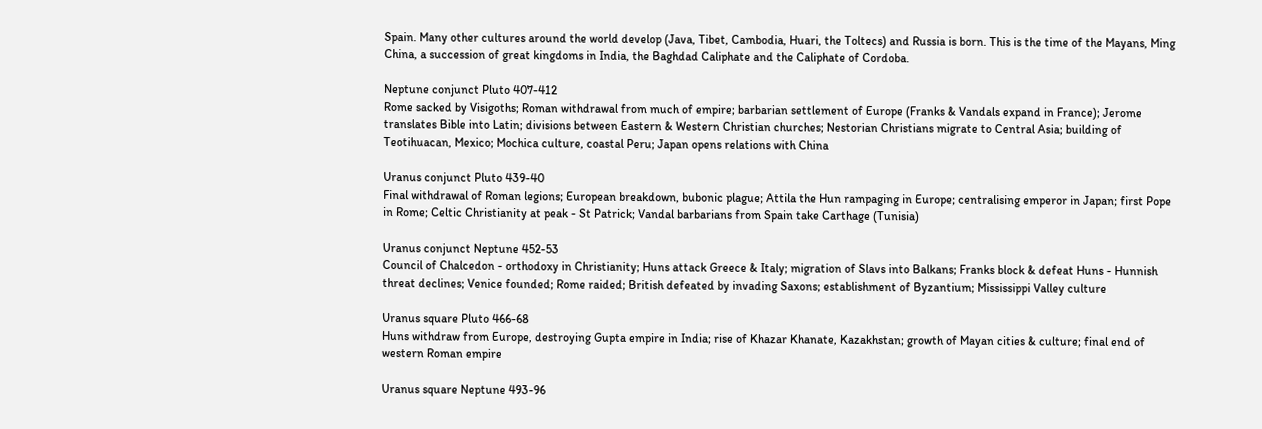Spain. Many other cultures around the world develop (Java, Tibet, Cambodia, Huari, the Toltecs) and Russia is born. This is the time of the Mayans, Ming China, a succession of great kingdoms in India, the Baghdad Caliphate and the Caliphate of Cordoba.

Neptune conjunct Pluto 407-412
Rome sacked by Visigoths; Roman withdrawal from much of empire; barbarian settlement of Europe (Franks & Vandals expand in France); Jerome translates Bible into Latin; divisions between Eastern & Western Christian churches; Nestorian Christians migrate to Central Asia; building of Teotihuacan, Mexico; Mochica culture, coastal Peru; Japan opens relations with China

Uranus conjunct Pluto 439-40
Final withdrawal of Roman legions; European breakdown, bubonic plague; Attila the Hun rampaging in Europe; centralising emperor in Japan; first Pope in Rome; Celtic Christianity at peak - St Patrick; Vandal barbarians from Spain take Carthage (Tunisia)

Uranus conjunct Neptune 452-53
Council of Chalcedon - orthodoxy in Christianity; Huns attack Greece & Italy; migration of Slavs into Balkans; Franks block & defeat Huns - Hunnish threat declines; Venice founded; Rome raided; British defeated by invading Saxons; establishment of Byzantium; Mississippi Valley culture

Uranus square Pluto 466-68
Huns withdraw from Europe, destroying Gupta empire in India; rise of Khazar Khanate, Kazakhstan; growth of Mayan cities & culture; final end of western Roman empire

Uranus square Neptune 493-96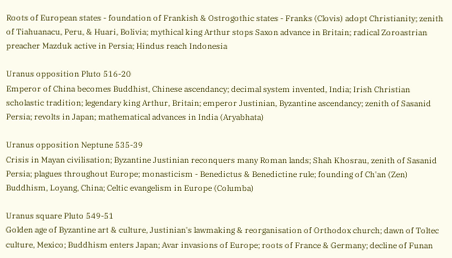Roots of European states - foundation of Frankish & Ostrogothic states - Franks (Clovis) adopt Christianity; zenith of Tiahuanacu, Peru, & Huari, Bolivia; mythical king Arthur stops Saxon advance in Britain; radical Zoroastrian preacher Mazduk active in Persia; Hindus reach Indonesia

Uranus opposition Pluto 516-20
Emperor of China becomes Buddhist, Chinese ascendancy; decimal system invented, India; Irish Christian scholastic tradition; legendary king Arthur, Britain; emperor Justinian, Byzantine ascendancy; zenith of Sasanid Persia; revolts in Japan; mathematical advances in India (Aryabhata)

Uranus opposition Neptune 535-39
Crisis in Mayan civilisation; Byzantine Justinian reconquers many Roman lands; Shah Khosrau, zenith of Sasanid Persia; plagues throughout Europe; monasticism - Benedictus & Benedictine rule; founding of Ch'an (Zen) Buddhism, Loyang, China; Celtic evangelism in Europe (Columba)

Uranus square Pluto 549-51
Golden age of Byzantine art & culture, Justinian's lawmaking & reorganisation of Orthodox church; dawn of Toltec culture, Mexico; Buddhism enters Japan; Avar invasions of Europe; roots of France & Germany; decline of Funan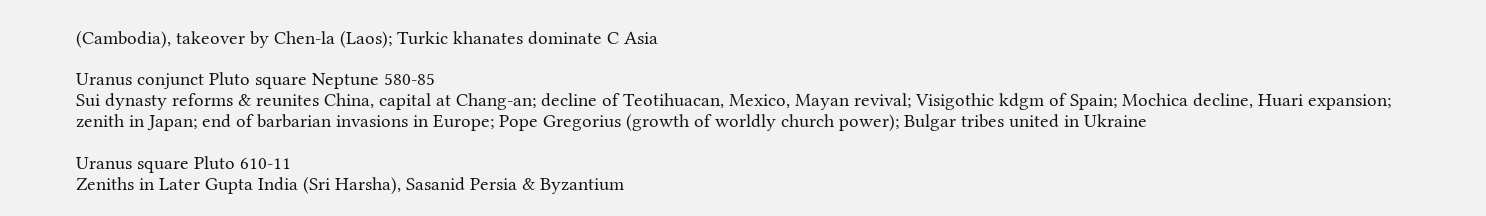(Cambodia), takeover by Chen-la (Laos); Turkic khanates dominate C Asia

Uranus conjunct Pluto square Neptune 580-85
Sui dynasty reforms & reunites China, capital at Chang-an; decline of Teotihuacan, Mexico, Mayan revival; Visigothic kdgm of Spain; Mochica decline, Huari expansion; zenith in Japan; end of barbarian invasions in Europe; Pope Gregorius (growth of worldly church power); Bulgar tribes united in Ukraine

Uranus square Pluto 610-11
Zeniths in Later Gupta India (Sri Harsha), Sasanid Persia & Byzantium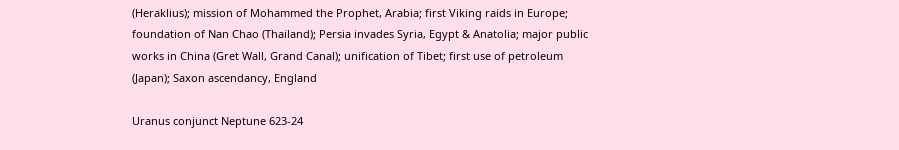(Heraklius); mission of Mohammed the Prophet, Arabia; first Viking raids in Europe; foundation of Nan Chao (Thailand); Persia invades Syria, Egypt & Anatolia; major public works in China (Gret Wall, Grand Canal); unification of Tibet; first use of petroleum (Japan); Saxon ascendancy, England

Uranus conjunct Neptune 623-24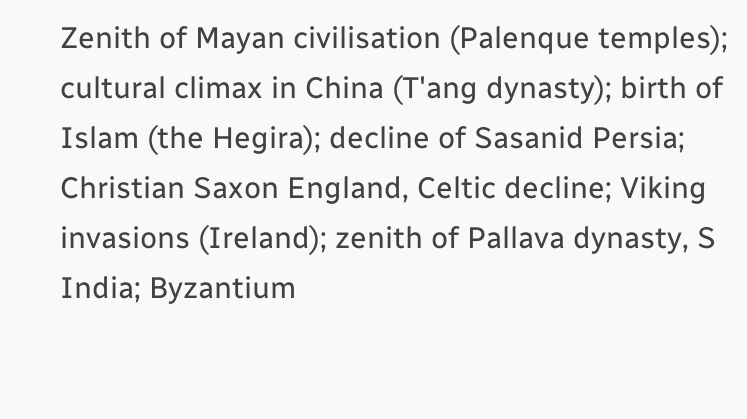Zenith of Mayan civilisation (Palenque temples); cultural climax in China (T'ang dynasty); birth of Islam (the Hegira); decline of Sasanid Persia; Christian Saxon England, Celtic decline; Viking invasions (Ireland); zenith of Pallava dynasty, S India; Byzantium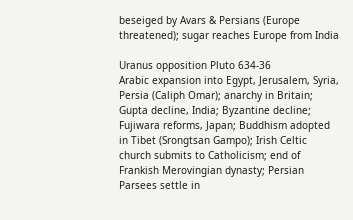beseiged by Avars & Persians (Europe threatened); sugar reaches Europe from India

Uranus opposition Pluto 634-36
Arabic expansion into Egypt, Jerusalem, Syria, Persia (Caliph Omar); anarchy in Britain; Gupta decline, India; Byzantine decline; Fujiwara reforms, Japan; Buddhism adopted in Tibet (Srongtsan Gampo); Irish Celtic church submits to Catholicism; end of Frankish Merovingian dynasty; Persian Parsees settle in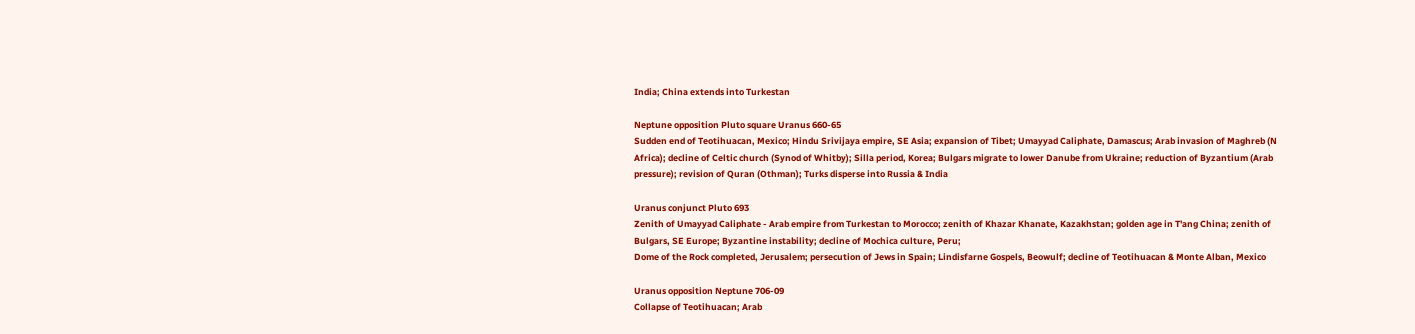India; China extends into Turkestan

Neptune opposition Pluto square Uranus 660-65
Sudden end of Teotihuacan, Mexico; Hindu Srivijaya empire, SE Asia; expansion of Tibet; Umayyad Caliphate, Damascus; Arab invasion of Maghreb (N Africa); decline of Celtic church (Synod of Whitby); Silla period, Korea; Bulgars migrate to lower Danube from Ukraine; reduction of Byzantium (Arab pressure); revision of Quran (Othman); Turks disperse into Russia & India

Uranus conjunct Pluto 693
Zenith of Umayyad Caliphate - Arab empire from Turkestan to Morocco; zenith of Khazar Khanate, Kazakhstan; golden age in T'ang China; zenith of Bulgars, SE Europe; Byzantine instability; decline of Mochica culture, Peru;
Dome of the Rock completed, Jerusalem; persecution of Jews in Spain; Lindisfarne Gospels, Beowulf; decline of Teotihuacan & Monte Alban, Mexico

Uranus opposition Neptune 706-09
Collapse of Teotihuacan; Arab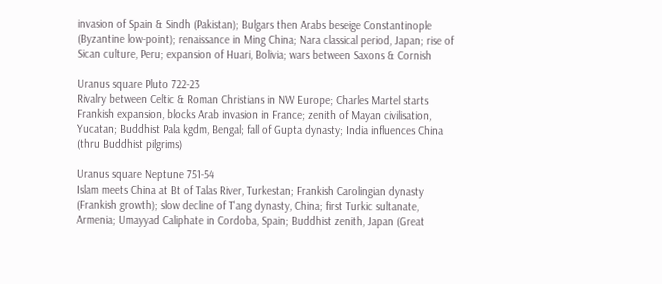invasion of Spain & Sindh (Pakistan); Bulgars then Arabs beseige Constantinople (Byzantine low-point); renaissance in Ming China; Nara classical period, Japan; rise of Sican culture, Peru; expansion of Huari, Bolivia; wars between Saxons & Cornish

Uranus square Pluto 722-23
Rivalry between Celtic & Roman Christians in NW Europe; Charles Martel starts Frankish expansion, blocks Arab invasion in France; zenith of Mayan civilisation, Yucatan; Buddhist Pala kgdm, Bengal; fall of Gupta dynasty; India influences China (thru Buddhist pilgrims)

Uranus square Neptune 751-54
Islam meets China at Bt of Talas River, Turkestan; Frankish Carolingian dynasty (Frankish growth); slow decline of T'ang dynasty, China; first Turkic sultanate, Armenia; Umayyad Caliphate in Cordoba, Spain; Buddhist zenith, Japan (Great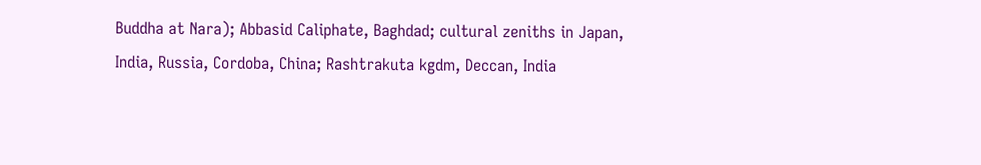Buddha at Nara); Abbasid Caliphate, Baghdad; cultural zeniths in Japan, India, Russia, Cordoba, China; Rashtrakuta kgdm, Deccan, India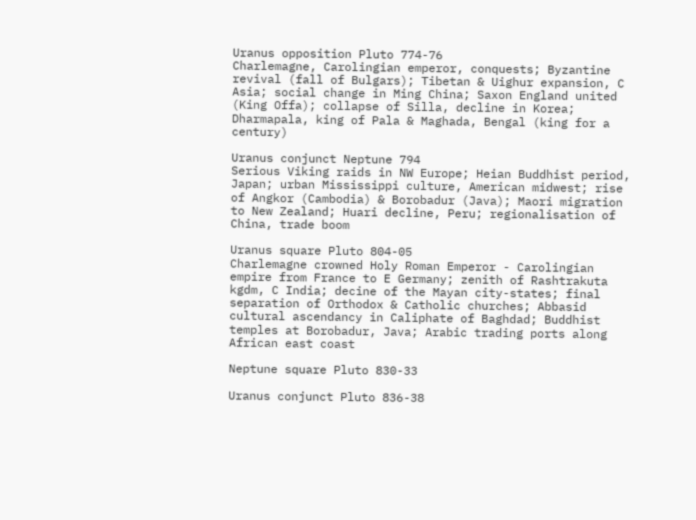Uranus opposition Pluto 774-76
Charlemagne, Carolingian emperor, conquests; Byzantine revival (fall of Bulgars); Tibetan & Uighur expansion, C Asia; social change in Ming China; Saxon England united (King Offa); collapse of Silla, decline in Korea; Dharmapala, king of Pala & Maghada, Bengal (king for a century)

Uranus conjunct Neptune 794
Serious Viking raids in NW Europe; Heian Buddhist period, Japan; urban Mississippi culture, American midwest; rise of Angkor (Cambodia) & Borobadur (Java); Maori migration to New Zealand; Huari decline, Peru; regionalisation of China, trade boom

Uranus square Pluto 804-05
Charlemagne crowned Holy Roman Emperor - Carolingian empire from France to E Germany; zenith of Rashtrakuta kgdm, C India; decine of the Mayan city-states; final separation of Orthodox & Catholic churches; Abbasid cultural ascendancy in Caliphate of Baghdad; Buddhist temples at Borobadur, Java; Arabic trading ports along African east coast

Neptune square Pluto 830-33

Uranus conjunct Pluto 836-38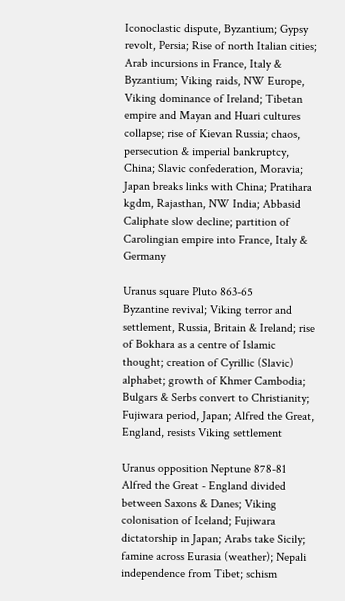Iconoclastic dispute, Byzantium; Gypsy revolt, Persia; Rise of north Italian cities; Arab incursions in France, Italy & Byzantium; Viking raids, NW Europe, Viking dominance of Ireland; Tibetan empire and Mayan and Huari cultures collapse; rise of Kievan Russia; chaos, persecution & imperial bankruptcy, China; Slavic confederation, Moravia; Japan breaks links with China; Pratihara kgdm, Rajasthan, NW India; Abbasid Caliphate slow decline; partition of Carolingian empire into France, Italy & Germany

Uranus square Pluto 863-65
Byzantine revival; Viking terror and settlement, Russia, Britain & Ireland; rise of Bokhara as a centre of Islamic thought; creation of Cyrillic (Slavic) alphabet; growth of Khmer Cambodia; Bulgars & Serbs convert to Christianity; Fujiwara period, Japan; Alfred the Great, England, resists Viking settlement

Uranus opposition Neptune 878-81
Alfred the Great - England divided between Saxons & Danes; Viking colonisation of Iceland; Fujiwara dictatorship in Japan; Arabs take Sicily; famine across Eurasia (weather); Nepali independence from Tibet; schism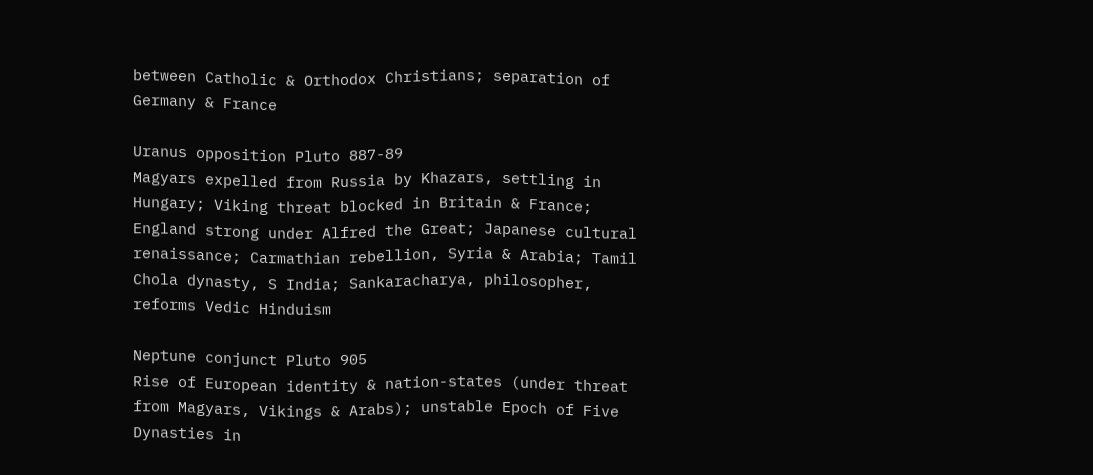between Catholic & Orthodox Christians; separation of Germany & France

Uranus opposition Pluto 887-89
Magyars expelled from Russia by Khazars, settling in Hungary; Viking threat blocked in Britain & France; England strong under Alfred the Great; Japanese cultural renaissance; Carmathian rebellion, Syria & Arabia; Tamil Chola dynasty, S India; Sankaracharya, philosopher, reforms Vedic Hinduism

Neptune conjunct Pluto 905
Rise of European identity & nation-states (under threat from Magyars, Vikings & Arabs); unstable Epoch of Five Dynasties in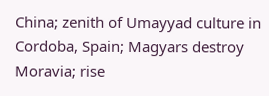China; zenith of Umayyad culture in Cordoba, Spain; Magyars destroy Moravia; rise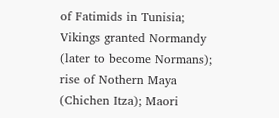of Fatimids in Tunisia; Vikings granted Normandy (later to become Normans); rise of Nothern Maya (Chichen Itza); Maori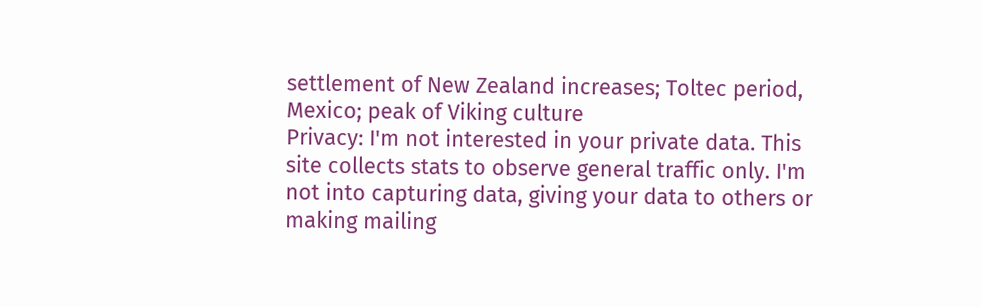settlement of New Zealand increases; Toltec period, Mexico; peak of Viking culture
Privacy: I'm not interested in your private data. This site collects stats to observe general traffic only. I'm not into capturing data, giving your data to others or making mailing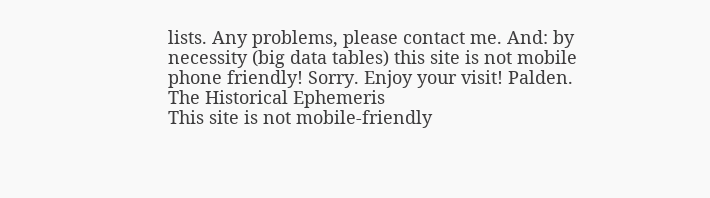lists. Any problems, please contact me. And: by necessity (big data tables) this site is not mobile phone friendly! Sorry. Enjoy your visit! Palden.
The Historical Ephemeris
This site is not mobile-friendly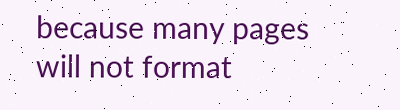because many pages will not format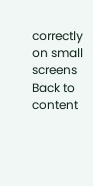correctly on small screens
Back to content